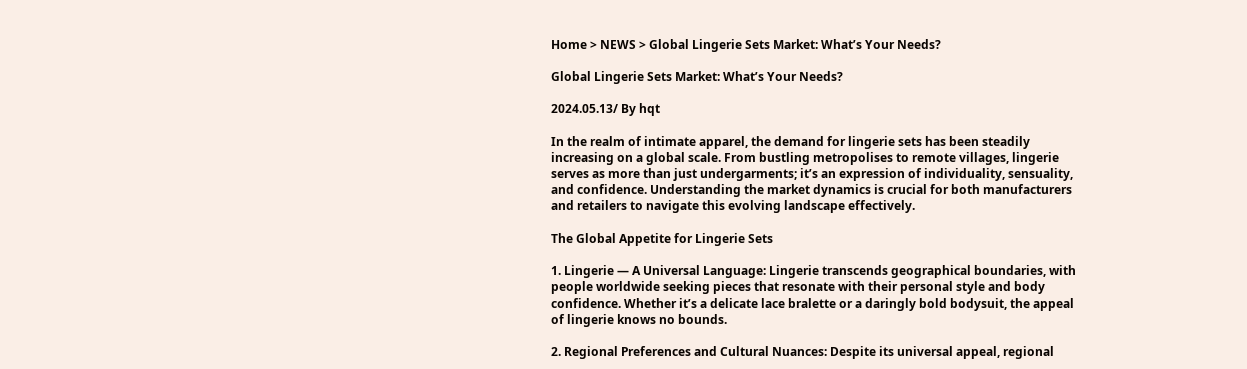Home > NEWS > Global Lingerie Sets Market: What’s Your Needs?

Global Lingerie Sets Market: What’s Your Needs?

2024.05.13/ By hqt

In the realm of intimate apparel, the demand for lingerie sets has been steadily increasing on a global scale. From bustling metropolises to remote villages, lingerie serves as more than just undergarments; it’s an expression of individuality, sensuality, and confidence. Understanding the market dynamics is crucial for both manufacturers and retailers to navigate this evolving landscape effectively.

The Global Appetite for Lingerie Sets

1. Lingerie — A Universal Language: Lingerie transcends geographical boundaries, with people worldwide seeking pieces that resonate with their personal style and body confidence. Whether it’s a delicate lace bralette or a daringly bold bodysuit, the appeal of lingerie knows no bounds.

2. Regional Preferences and Cultural Nuances: Despite its universal appeal, regional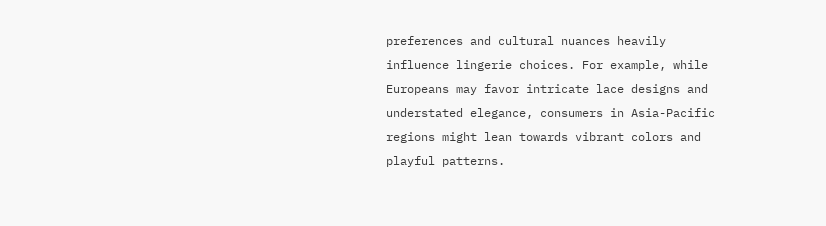preferences and cultural nuances heavily influence lingerie choices. For example, while Europeans may favor intricate lace designs and understated elegance, consumers in Asia-Pacific regions might lean towards vibrant colors and playful patterns.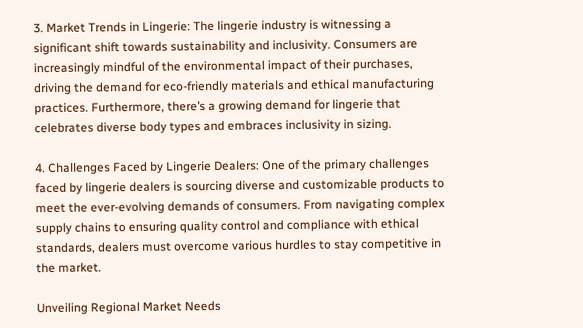3. Market Trends in Lingerie: The lingerie industry is witnessing a significant shift towards sustainability and inclusivity. Consumers are increasingly mindful of the environmental impact of their purchases, driving the demand for eco-friendly materials and ethical manufacturing practices. Furthermore, there’s a growing demand for lingerie that celebrates diverse body types and embraces inclusivity in sizing.

4. Challenges Faced by Lingerie Dealers: One of the primary challenges faced by lingerie dealers is sourcing diverse and customizable products to meet the ever-evolving demands of consumers. From navigating complex supply chains to ensuring quality control and compliance with ethical standards, dealers must overcome various hurdles to stay competitive in the market.

Unveiling Regional Market Needs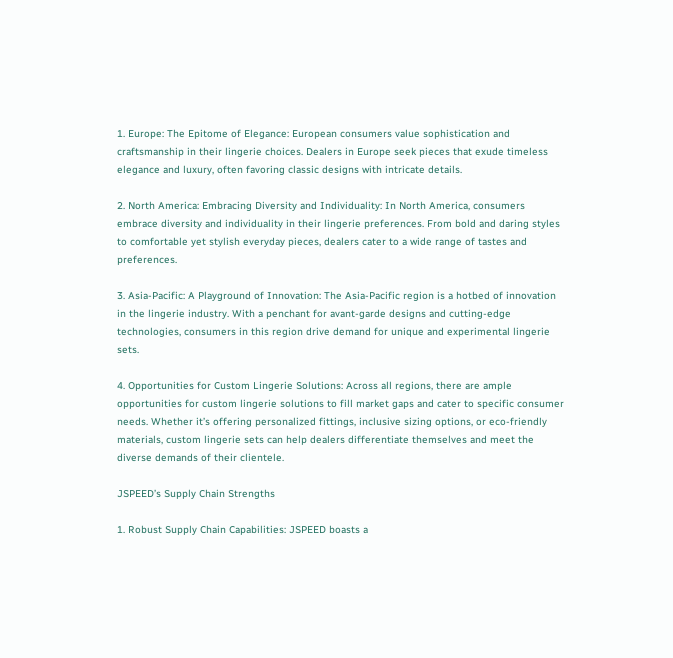1. Europe: The Epitome of Elegance: European consumers value sophistication and craftsmanship in their lingerie choices. Dealers in Europe seek pieces that exude timeless elegance and luxury, often favoring classic designs with intricate details.

2. North America: Embracing Diversity and Individuality: In North America, consumers embrace diversity and individuality in their lingerie preferences. From bold and daring styles to comfortable yet stylish everyday pieces, dealers cater to a wide range of tastes and preferences.

3. Asia-Pacific: A Playground of Innovation: The Asia-Pacific region is a hotbed of innovation in the lingerie industry. With a penchant for avant-garde designs and cutting-edge technologies, consumers in this region drive demand for unique and experimental lingerie sets.

4. Opportunities for Custom Lingerie Solutions: Across all regions, there are ample opportunities for custom lingerie solutions to fill market gaps and cater to specific consumer needs. Whether it’s offering personalized fittings, inclusive sizing options, or eco-friendly materials, custom lingerie sets can help dealers differentiate themselves and meet the diverse demands of their clientele.

JSPEED’s Supply Chain Strengths

1. Robust Supply Chain Capabilities: JSPEED boasts a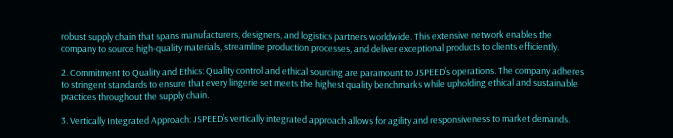robust supply chain that spans manufacturers, designers, and logistics partners worldwide. This extensive network enables the company to source high-quality materials, streamline production processes, and deliver exceptional products to clients efficiently.

2. Commitment to Quality and Ethics: Quality control and ethical sourcing are paramount to JSPEED’s operations. The company adheres to stringent standards to ensure that every lingerie set meets the highest quality benchmarks while upholding ethical and sustainable practices throughout the supply chain.

3. Vertically Integrated Approach: JSPEED’s vertically integrated approach allows for agility and responsiveness to market demands.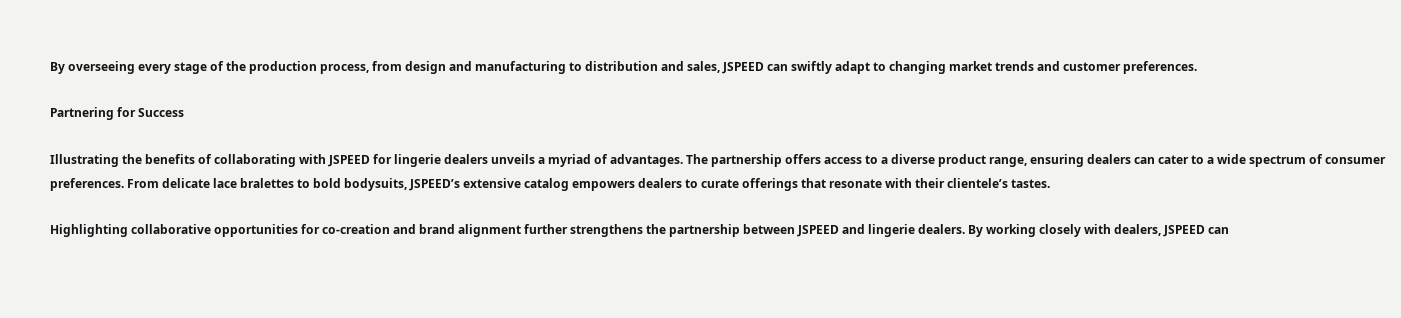By overseeing every stage of the production process, from design and manufacturing to distribution and sales, JSPEED can swiftly adapt to changing market trends and customer preferences.

Partnering for Success

Illustrating the benefits of collaborating with JSPEED for lingerie dealers unveils a myriad of advantages. The partnership offers access to a diverse product range, ensuring dealers can cater to a wide spectrum of consumer preferences. From delicate lace bralettes to bold bodysuits, JSPEED’s extensive catalog empowers dealers to curate offerings that resonate with their clientele’s tastes.

Highlighting collaborative opportunities for co-creation and brand alignment further strengthens the partnership between JSPEED and lingerie dealers. By working closely with dealers, JSPEED can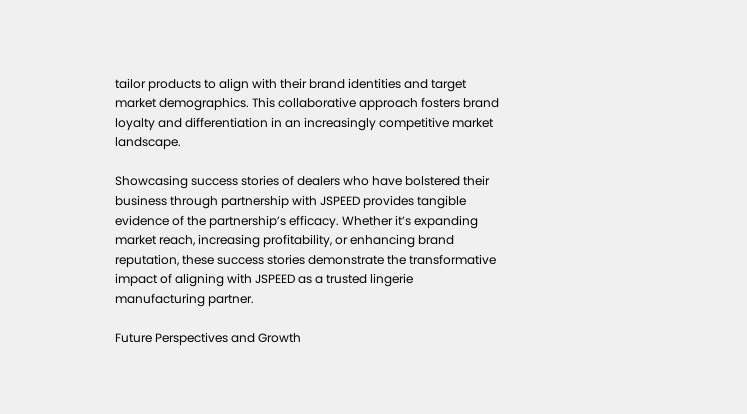tailor products to align with their brand identities and target market demographics. This collaborative approach fosters brand loyalty and differentiation in an increasingly competitive market landscape.

Showcasing success stories of dealers who have bolstered their business through partnership with JSPEED provides tangible evidence of the partnership’s efficacy. Whether it’s expanding market reach, increasing profitability, or enhancing brand reputation, these success stories demonstrate the transformative impact of aligning with JSPEED as a trusted lingerie manufacturing partner.

Future Perspectives and Growth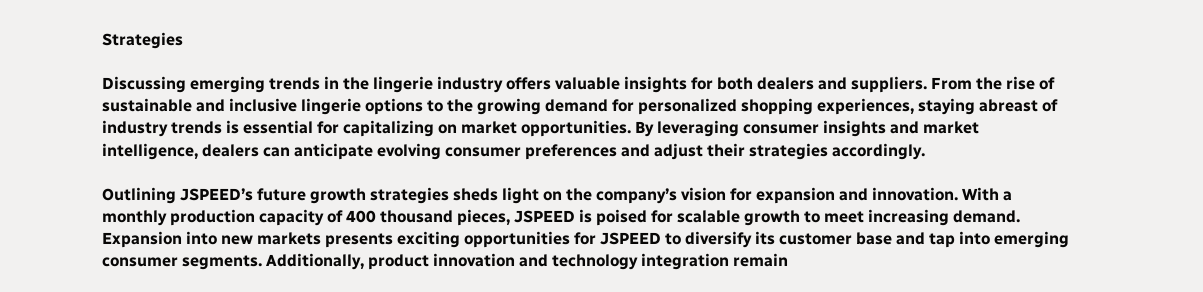Strategies

Discussing emerging trends in the lingerie industry offers valuable insights for both dealers and suppliers. From the rise of sustainable and inclusive lingerie options to the growing demand for personalized shopping experiences, staying abreast of industry trends is essential for capitalizing on market opportunities. By leveraging consumer insights and market intelligence, dealers can anticipate evolving consumer preferences and adjust their strategies accordingly.

Outlining JSPEED’s future growth strategies sheds light on the company’s vision for expansion and innovation. With a monthly production capacity of 400 thousand pieces, JSPEED is poised for scalable growth to meet increasing demand. Expansion into new markets presents exciting opportunities for JSPEED to diversify its customer base and tap into emerging consumer segments. Additionally, product innovation and technology integration remain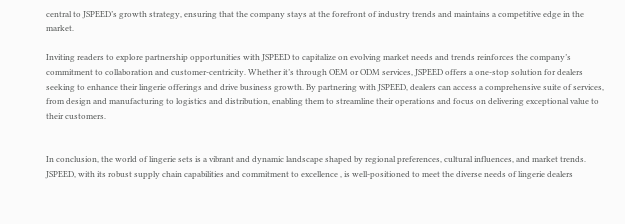central to JSPEED’s growth strategy, ensuring that the company stays at the forefront of industry trends and maintains a competitive edge in the market.

Inviting readers to explore partnership opportunities with JSPEED to capitalize on evolving market needs and trends reinforces the company’s commitment to collaboration and customer-centricity. Whether it’s through OEM or ODM services, JSPEED offers a one-stop solution for dealers seeking to enhance their lingerie offerings and drive business growth. By partnering with JSPEED, dealers can access a comprehensive suite of services, from design and manufacturing to logistics and distribution, enabling them to streamline their operations and focus on delivering exceptional value to their customers.


In conclusion, the world of lingerie sets is a vibrant and dynamic landscape shaped by regional preferences, cultural influences, and market trends. JSPEED, with its robust supply chain capabilities and commitment to excellence , is well-positioned to meet the diverse needs of lingerie dealers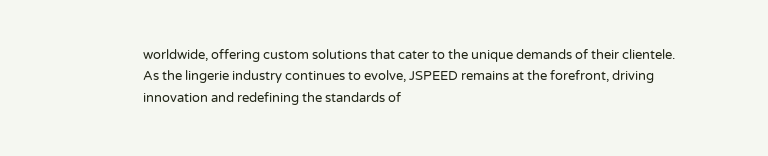worldwide, offering custom solutions that cater to the unique demands of their clientele. As the lingerie industry continues to evolve, JSPEED remains at the forefront, driving innovation and redefining the standards of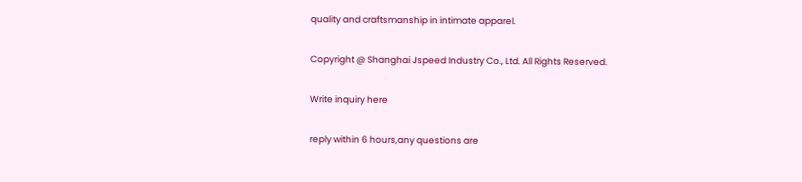quality and craftsmanship in intimate apparel.

Copyright @ Shanghai Jspeed Industry Co., Ltd. All Rights Reserved.

Write inquiry here

reply within 6 hours,any questions are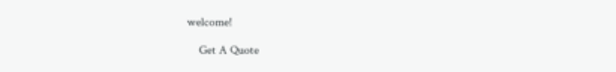welcome!

    Get A Quote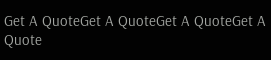Get A QuoteGet A QuoteGet A QuoteGet A Quote